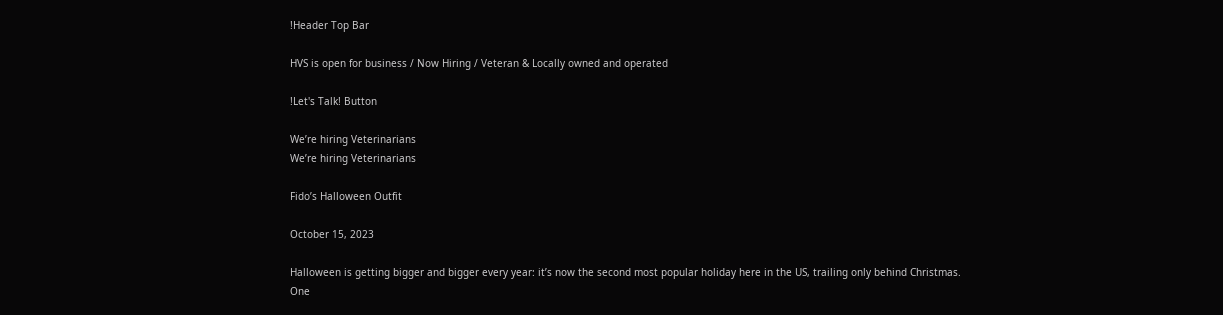!Header Top Bar

HVS is open for business / Now Hiring / Veteran & Locally owned and operated

!Let's Talk! Button

We’re hiring Veterinarians
We’re hiring Veterinarians

Fido’s Halloween Outfit

October 15, 2023

Halloween is getting bigger and bigger every year: it’s now the second most popular holiday here in the US, trailing only behind Christmas. One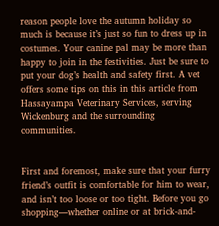reason people love the autumn holiday so much is because it’s just so fun to dress up in costumes. Your canine pal may be more than happy to join in the festivities. Just be sure to put your dog’s health and safety first. A vet offers some tips on this in this article from Hassayampa Veterinary Services, serving Wickenburg and the surrounding communities.


First and foremost, make sure that your furry friend’s outfit is comfortable for him to wear, and isn’t too loose or too tight. Before you go shopping—whether online or at brick-and-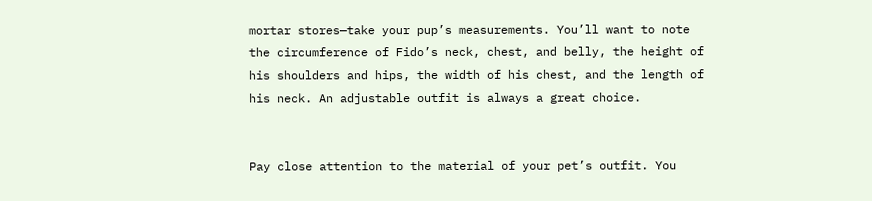mortar stores—take your pup’s measurements. You’ll want to note the circumference of Fido’s neck, chest, and belly, the height of his shoulders and hips, the width of his chest, and the length of his neck. An adjustable outfit is always a great choice.


Pay close attention to the material of your pet’s outfit. You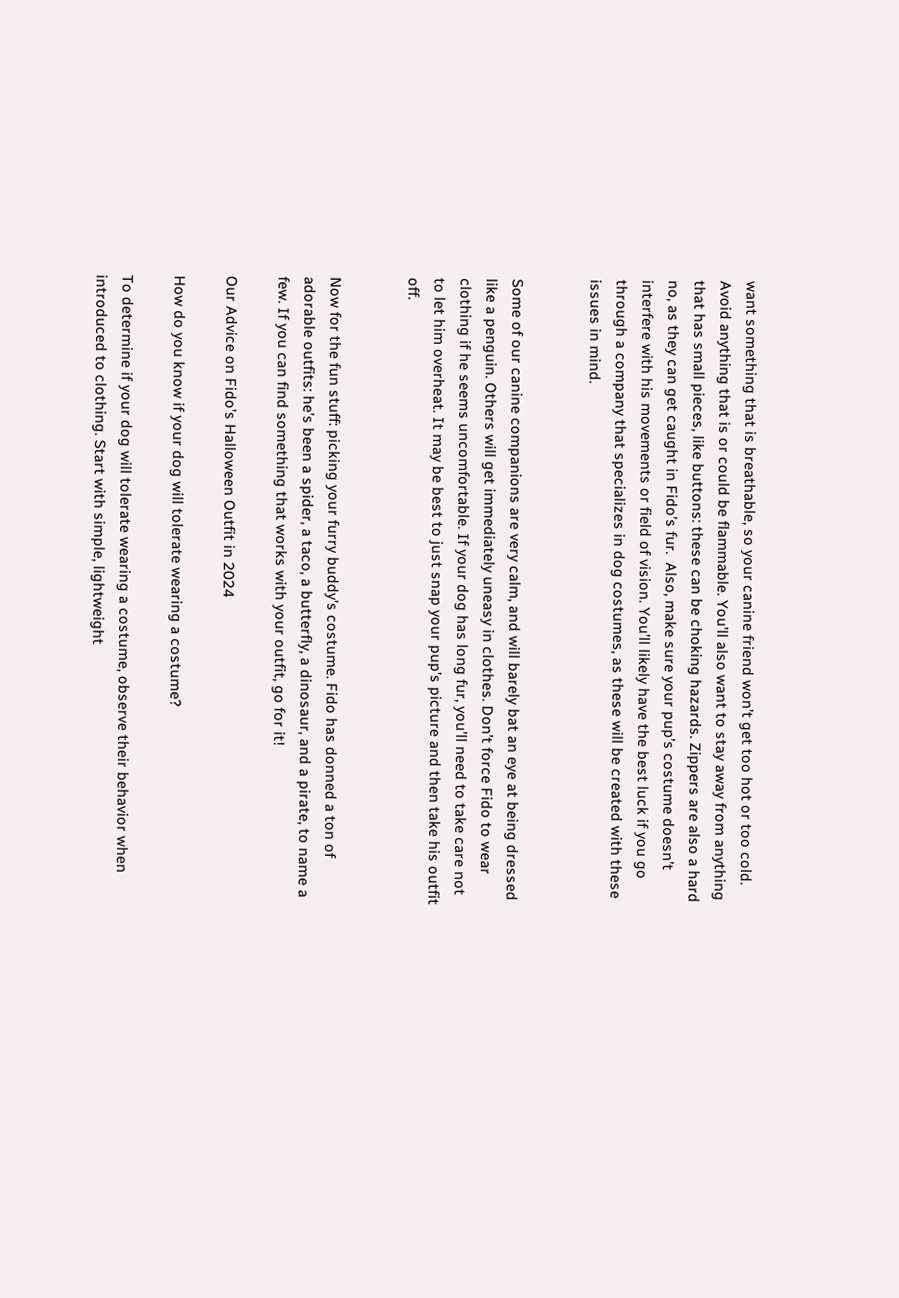want something that is breathable, so your canine friend won’t get too hot or too cold. Avoid anything that is or could be flammable. You’ll also want to stay away from anything that has small pieces, like buttons: these can be choking hazards. Zippers are also a hard no, as they can get caught in Fido’s fur.  Also, make sure your pup’s costume doesn’t interfere with his movements or field of vision. You’ll likely have the best luck if you go through a company that specializes in dog costumes, as these will be created with these issues in mind.


Some of our canine companions are very calm, and will barely bat an eye at being dressed like a penguin. Others will get immediately uneasy in clothes. Don’t force Fido to wear clothing if he seems uncomfortable. If your dog has long fur, you’ll need to take care not to let him overheat. It may be best to just snap your pup’s picture and then take his outfit off.


Now for the fun stuff: picking your furry buddy’s costume. Fido has donned a ton of adorable outfits: he’s been a spider, a taco, a butterfly, a dinosaur, and a pirate, to name a few. If you can find something that works with your outfit, go for it!

Our Advice on Fido’s Halloween Outfit in 2024

How do you know if your dog will tolerate wearing a costume?

To determine if your dog will tolerate wearing a costume, observe their behavior when introduced to clothing. Start with simple, lightweight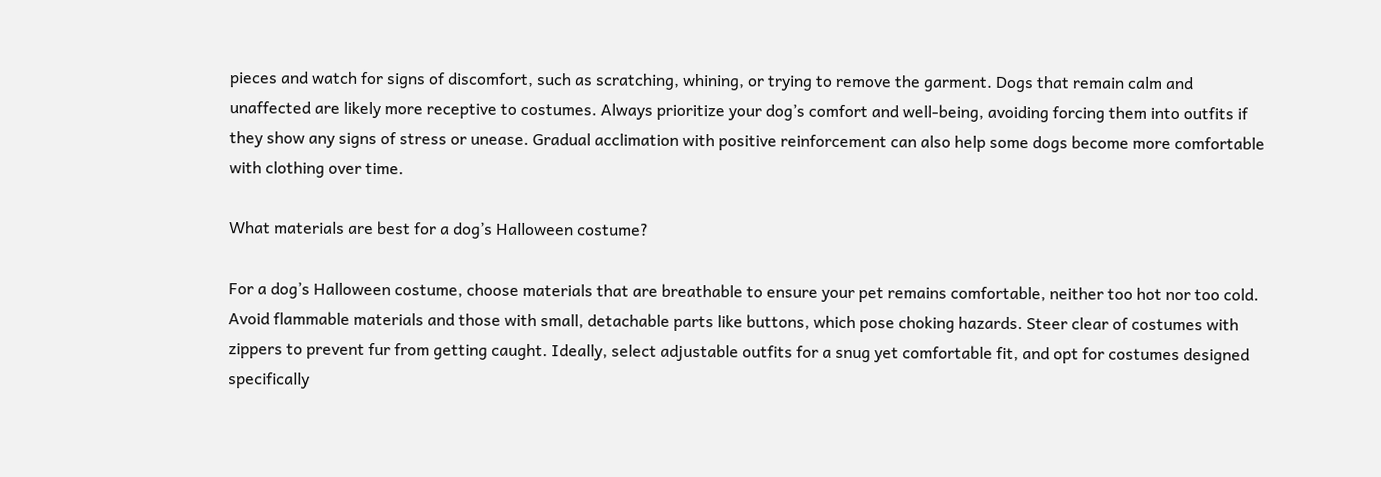pieces and watch for signs of discomfort, such as scratching, whining, or trying to remove the garment. Dogs that remain calm and unaffected are likely more receptive to costumes. Always prioritize your dog’s comfort and well-being, avoiding forcing them into outfits if they show any signs of stress or unease. Gradual acclimation with positive reinforcement can also help some dogs become more comfortable with clothing over time.

What materials are best for a dog’s Halloween costume?

For a dog’s Halloween costume, choose materials that are breathable to ensure your pet remains comfortable, neither too hot nor too cold. Avoid flammable materials and those with small, detachable parts like buttons, which pose choking hazards. Steer clear of costumes with zippers to prevent fur from getting caught. Ideally, select adjustable outfits for a snug yet comfortable fit, and opt for costumes designed specifically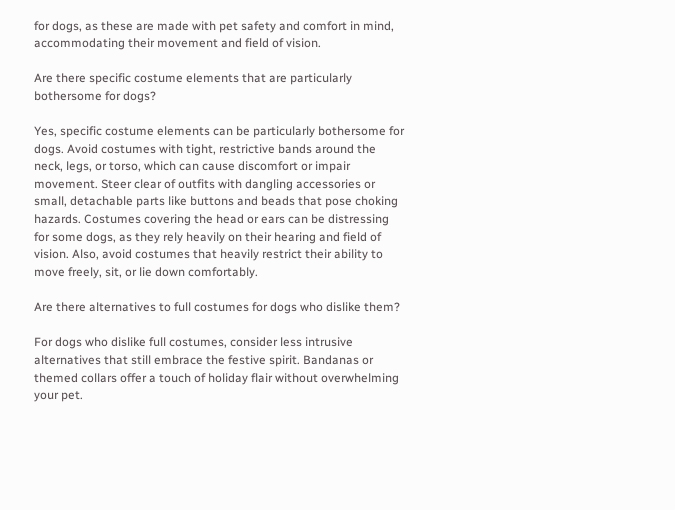for dogs, as these are made with pet safety and comfort in mind, accommodating their movement and field of vision.

Are there specific costume elements that are particularly bothersome for dogs?

Yes, specific costume elements can be particularly bothersome for dogs. Avoid costumes with tight, restrictive bands around the neck, legs, or torso, which can cause discomfort or impair movement. Steer clear of outfits with dangling accessories or small, detachable parts like buttons and beads that pose choking hazards. Costumes covering the head or ears can be distressing for some dogs, as they rely heavily on their hearing and field of vision. Also, avoid costumes that heavily restrict their ability to move freely, sit, or lie down comfortably.

Are there alternatives to full costumes for dogs who dislike them?

For dogs who dislike full costumes, consider less intrusive alternatives that still embrace the festive spirit. Bandanas or themed collars offer a touch of holiday flair without overwhelming your pet.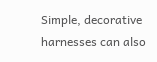Simple, decorative harnesses can also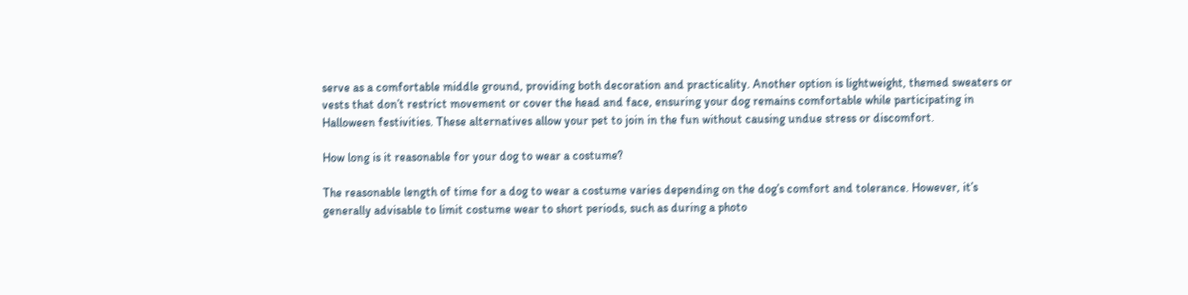serve as a comfortable middle ground, providing both decoration and practicality. Another option is lightweight, themed sweaters or vests that don’t restrict movement or cover the head and face, ensuring your dog remains comfortable while participating in Halloween festivities. These alternatives allow your pet to join in the fun without causing undue stress or discomfort.

How long is it reasonable for your dog to wear a costume?

The reasonable length of time for a dog to wear a costume varies depending on the dog’s comfort and tolerance. However, it’s generally advisable to limit costume wear to short periods, such as during a photo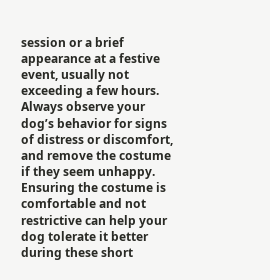session or a brief appearance at a festive event, usually not exceeding a few hours. Always observe your dog’s behavior for signs of distress or discomfort, and remove the costume if they seem unhappy. Ensuring the costume is comfortable and not restrictive can help your dog tolerate it better during these short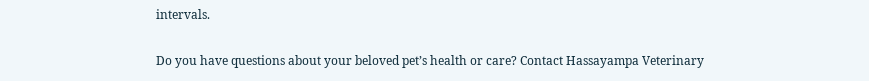intervals.

Do you have questions about your beloved pet’s health or care? Contact Hassayampa Veterinary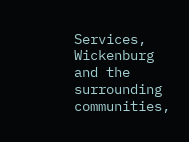Services, Wickenburg and the surrounding communities,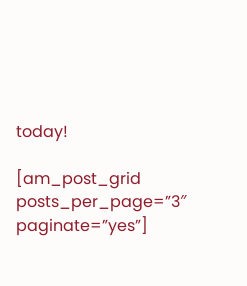today!

[am_post_grid posts_per_page=”3″ paginate=”yes”]